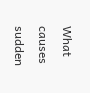What causes sudden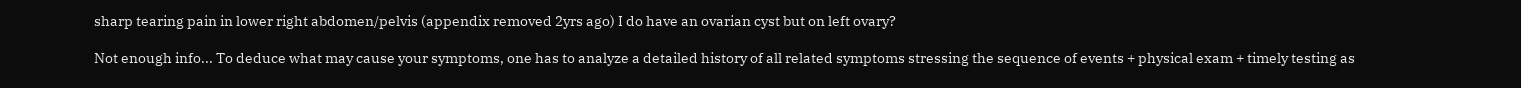sharp tearing pain in lower right abdomen/pelvis (appendix removed 2yrs ago) I do have an ovarian cyst but on left ovary?

Not enough info... To deduce what may cause your symptoms, one has to analyze a detailed history of all related symptoms stressing the sequence of events + physical exam + timely testing as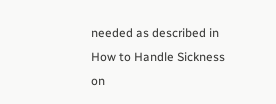needed as described in How to Handle Sickness on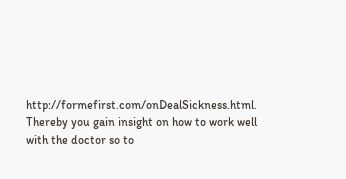http://formefirst.com/onDealSickness.html. Thereby you gain insight on how to work well with the doctor so to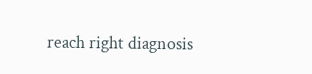reach right diagnosis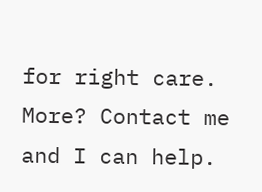for right care. More? Contact me and I can help.